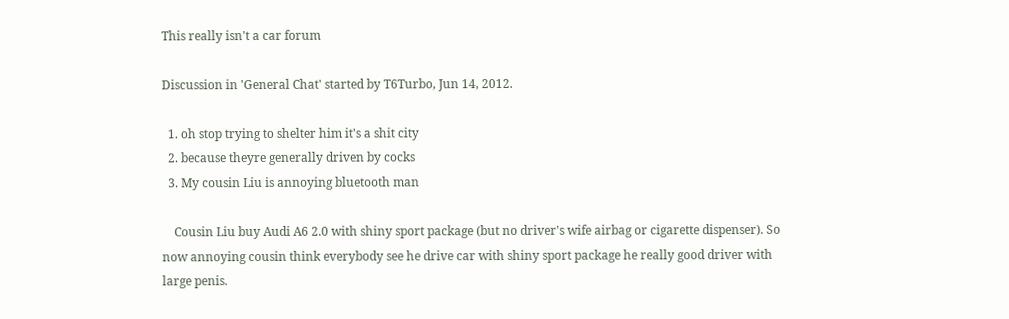This really isn't a car forum

Discussion in 'General Chat' started by T6Turbo, Jun 14, 2012.

  1. oh stop trying to shelter him it's a shit city
  2. because theyre generally driven by cocks
  3. My cousin Liu is annoying bluetooth man

    Cousin Liu buy Audi A6 2.0 with shiny sport package (but no driver's wife airbag or cigarette dispenser). So now annoying cousin think everybody see he drive car with shiny sport package he really good driver with large penis.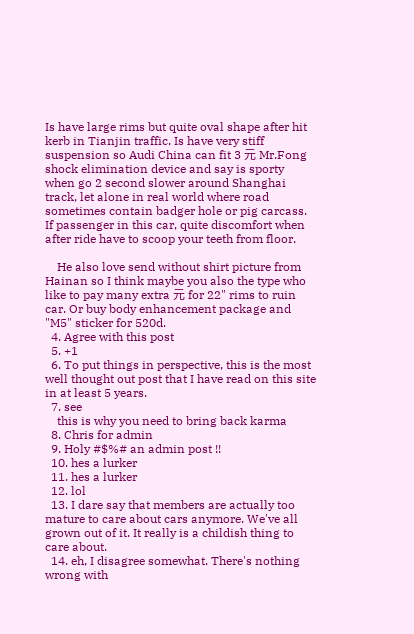Is have large rims but quite oval shape after hit kerb in Tianjin traffic. Is have very stiff suspension so Audi China can fit 3 元 Mr.Fong shock elimination device and say is sporty when go 2 second slower around Shanghai track, let alone in real world where road sometimes contain badger hole or pig carcass. If passenger in this car, quite discomfort when after ride have to scoop your teeth from floor.

    He also love send without shirt picture from Hainan so I think maybe you also the type who like to pay many extra 元 for 22" rims to ruin car. Or buy body enhancement package and "M5" sticker for 520d.
  4. Agree with this post
  5. +1
  6. To put things in perspective, this is the most well thought out post that I have read on this site in at least 5 years.
  7. see
    this is why you need to bring back karma
  8. Chris for admin
  9. Holy #$%# an admin post !!
  10. hes a lurker
  11. hes a lurker
  12. lol
  13. I dare say that members are actually too mature to care about cars anymore. We've all grown out of it. It really is a childish thing to care about.
  14. eh, I disagree somewhat. There's nothing wrong with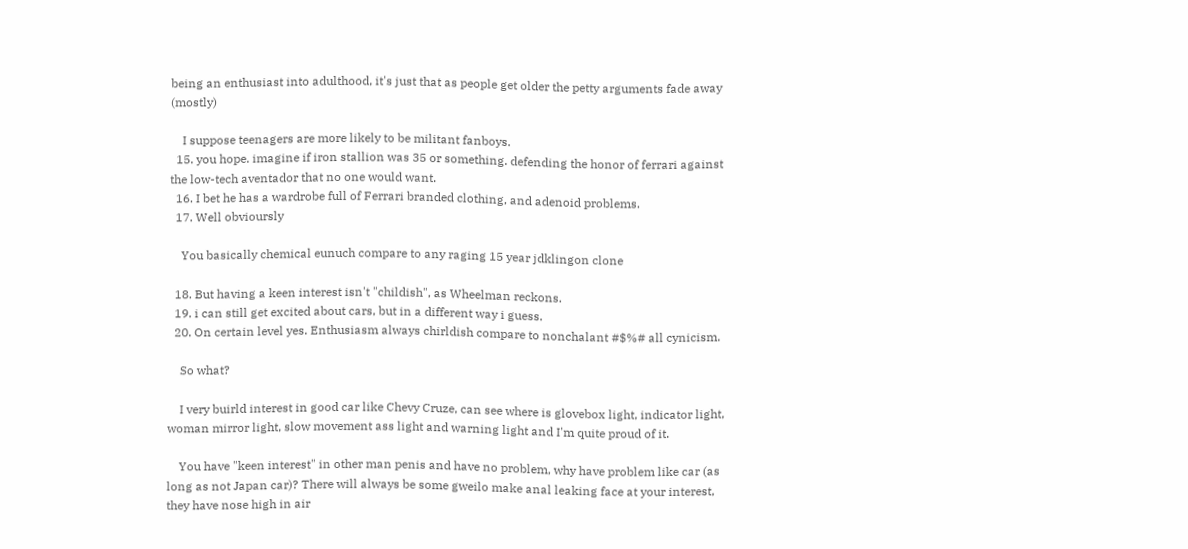being an enthusiast into adulthood, it's just that as people get older the petty arguments fade away (mostly)

    I suppose teenagers are more likely to be militant fanboys.
  15. you hope. imagine if iron stallion was 35 or something. defending the honor of ferrari against the low-tech aventador that no one would want.
  16. I bet he has a wardrobe full of Ferrari branded clothing, and adenoid problems.
  17. Well obvioursly

    You basically chemical eunuch compare to any raging 15 year jdklingon clone

  18. But having a keen interest isn't "childish", as Wheelman reckons.
  19. i can still get excited about cars, but in a different way i guess.
  20. On certain level yes. Enthusiasm always chirldish compare to nonchalant #$%# all cynicism.

    So what?

    I very buirld interest in good car like Chevy Cruze, can see where is glovebox light, indicator light, woman mirror light, slow movement ass light and warning light and I'm quite proud of it.

    You have "keen interest" in other man penis and have no problem, why have problem like car (as long as not Japan car)? There will always be some gweilo make anal leaking face at your interest, they have nose high in air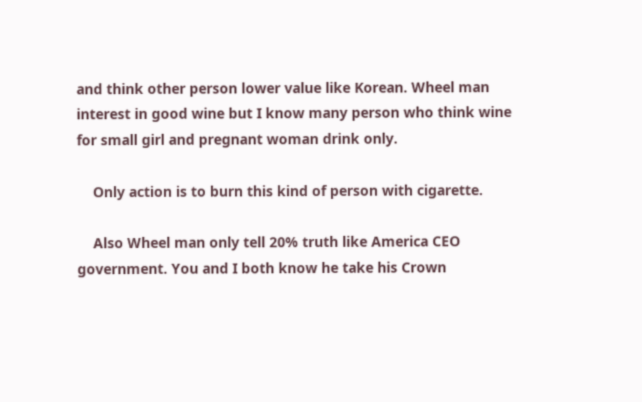and think other person lower value like Korean. Wheel man interest in good wine but I know many person who think wine for small girl and pregnant woman drink only.

    Only action is to burn this kind of person with cigarette.

    Also Wheel man only tell 20% truth like America CEO government. You and I both know he take his Crown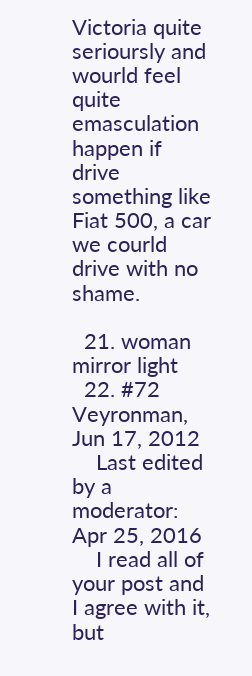Victoria quite serioursly and wourld feel quite emasculation happen if drive something like Fiat 500, a car we courld drive with no shame.

  21. woman mirror light
  22. #72 Veyronman, Jun 17, 2012
    Last edited by a moderator: Apr 25, 2016
    I read all of your post and I agree with it, but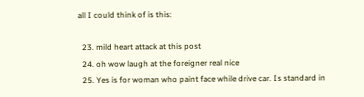all I could think of is this:

  23. mild heart attack at this post
  24. oh wow laugh at the foreigner real nice
  25. Yes is for woman who paint face while drive car. Is standard in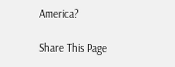America?

Share This Page